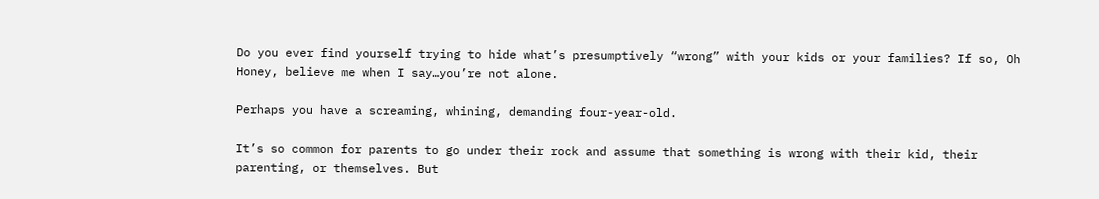Do you ever find yourself trying to hide what’s presumptively “wrong” with your kids or your families? If so, Oh Honey, believe me when I say…you’re not alone.

Perhaps you have a screaming, whining, demanding four-year-old.

It’s so common for parents to go under their rock and assume that something is wrong with their kid, their parenting, or themselves. But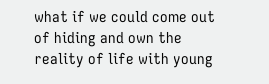what if we could come out of hiding and own the reality of life with young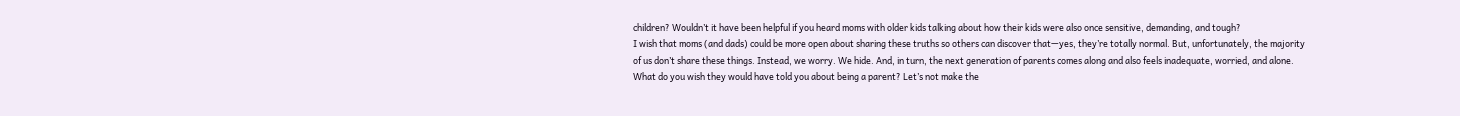children? Wouldn’t it have been helpful if you heard moms with older kids talking about how their kids were also once sensitive, demanding, and tough?
I wish that moms (and dads) could be more open about sharing these truths so others can discover that—yes, they’re totally normal. But, unfortunately, the majority of us don’t share these things. Instead, we worry. We hide. And, in turn, the next generation of parents comes along and also feels inadequate, worried, and alone.
What do you wish they would have told you about being a parent? Let’s not make the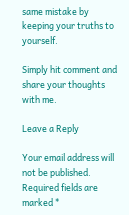same mistake by keeping your truths to yourself.

Simply hit comment and share your thoughts with me.

Leave a Reply

Your email address will not be published. Required fields are marked *